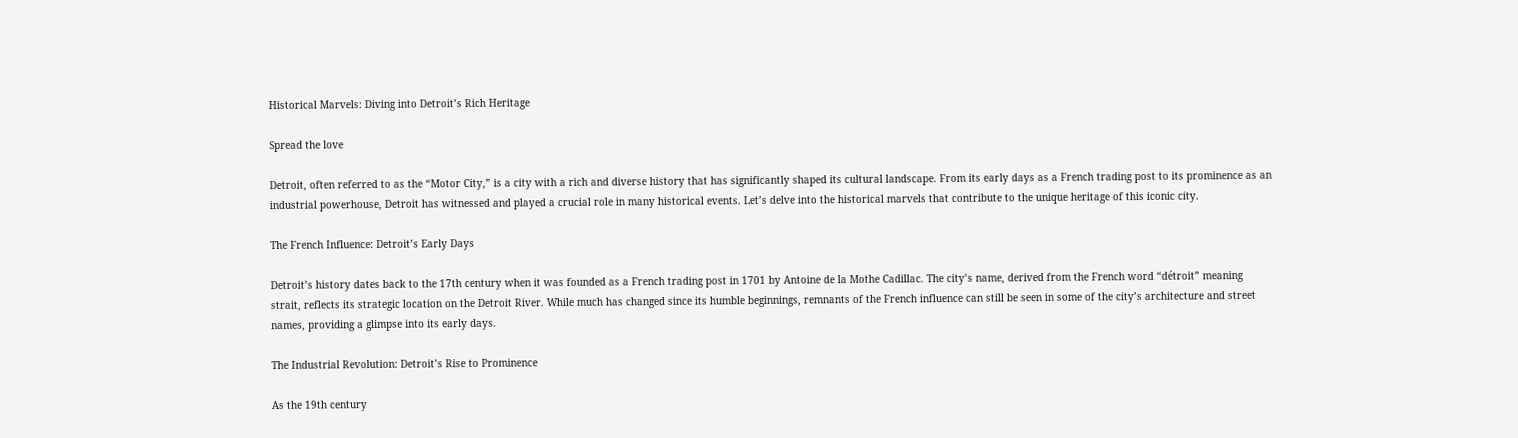Historical Marvels: Diving into Detroit’s Rich Heritage

Spread the love

Detroit, often referred to as the “Motor City,” is a city with a rich and diverse history that has significantly shaped its cultural landscape. From its early days as a French trading post to its prominence as an industrial powerhouse, Detroit has witnessed and played a crucial role in many historical events. Let’s delve into the historical marvels that contribute to the unique heritage of this iconic city.

The French Influence: Detroit’s Early Days

Detroit’s history dates back to the 17th century when it was founded as a French trading post in 1701 by Antoine de la Mothe Cadillac. The city’s name, derived from the French word “détroit” meaning strait, reflects its strategic location on the Detroit River. While much has changed since its humble beginnings, remnants of the French influence can still be seen in some of the city’s architecture and street names, providing a glimpse into its early days.

The Industrial Revolution: Detroit’s Rise to Prominence

As the 19th century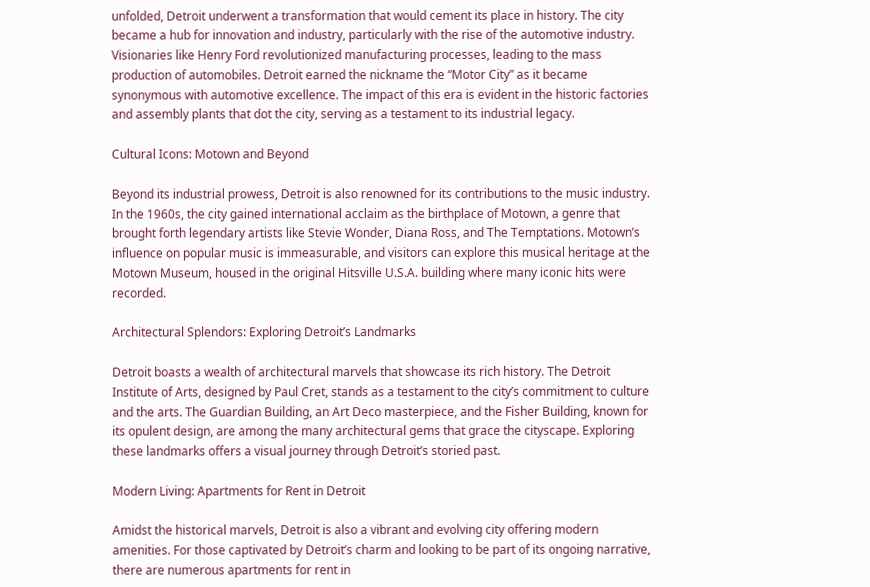unfolded, Detroit underwent a transformation that would cement its place in history. The city became a hub for innovation and industry, particularly with the rise of the automotive industry. Visionaries like Henry Ford revolutionized manufacturing processes, leading to the mass production of automobiles. Detroit earned the nickname the “Motor City” as it became synonymous with automotive excellence. The impact of this era is evident in the historic factories and assembly plants that dot the city, serving as a testament to its industrial legacy.

Cultural Icons: Motown and Beyond

Beyond its industrial prowess, Detroit is also renowned for its contributions to the music industry. In the 1960s, the city gained international acclaim as the birthplace of Motown, a genre that brought forth legendary artists like Stevie Wonder, Diana Ross, and The Temptations. Motown’s influence on popular music is immeasurable, and visitors can explore this musical heritage at the Motown Museum, housed in the original Hitsville U.S.A. building where many iconic hits were recorded.

Architectural Splendors: Exploring Detroit’s Landmarks

Detroit boasts a wealth of architectural marvels that showcase its rich history. The Detroit Institute of Arts, designed by Paul Cret, stands as a testament to the city’s commitment to culture and the arts. The Guardian Building, an Art Deco masterpiece, and the Fisher Building, known for its opulent design, are among the many architectural gems that grace the cityscape. Exploring these landmarks offers a visual journey through Detroit’s storied past.

Modern Living: Apartments for Rent in Detroit

Amidst the historical marvels, Detroit is also a vibrant and evolving city offering modern amenities. For those captivated by Detroit’s charm and looking to be part of its ongoing narrative, there are numerous apartments for rent in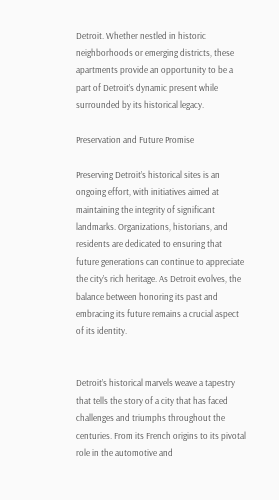Detroit. Whether nestled in historic neighborhoods or emerging districts, these apartments provide an opportunity to be a part of Detroit’s dynamic present while surrounded by its historical legacy.

Preservation and Future Promise

Preserving Detroit’s historical sites is an ongoing effort, with initiatives aimed at maintaining the integrity of significant landmarks. Organizations, historians, and residents are dedicated to ensuring that future generations can continue to appreciate the city’s rich heritage. As Detroit evolves, the balance between honoring its past and embracing its future remains a crucial aspect of its identity.


Detroit’s historical marvels weave a tapestry that tells the story of a city that has faced challenges and triumphs throughout the centuries. From its French origins to its pivotal role in the automotive and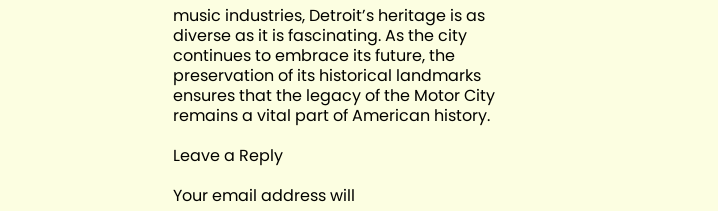music industries, Detroit’s heritage is as diverse as it is fascinating. As the city continues to embrace its future, the preservation of its historical landmarks ensures that the legacy of the Motor City remains a vital part of American history.

Leave a Reply

Your email address will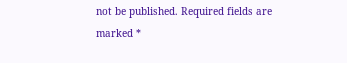not be published. Required fields are marked *